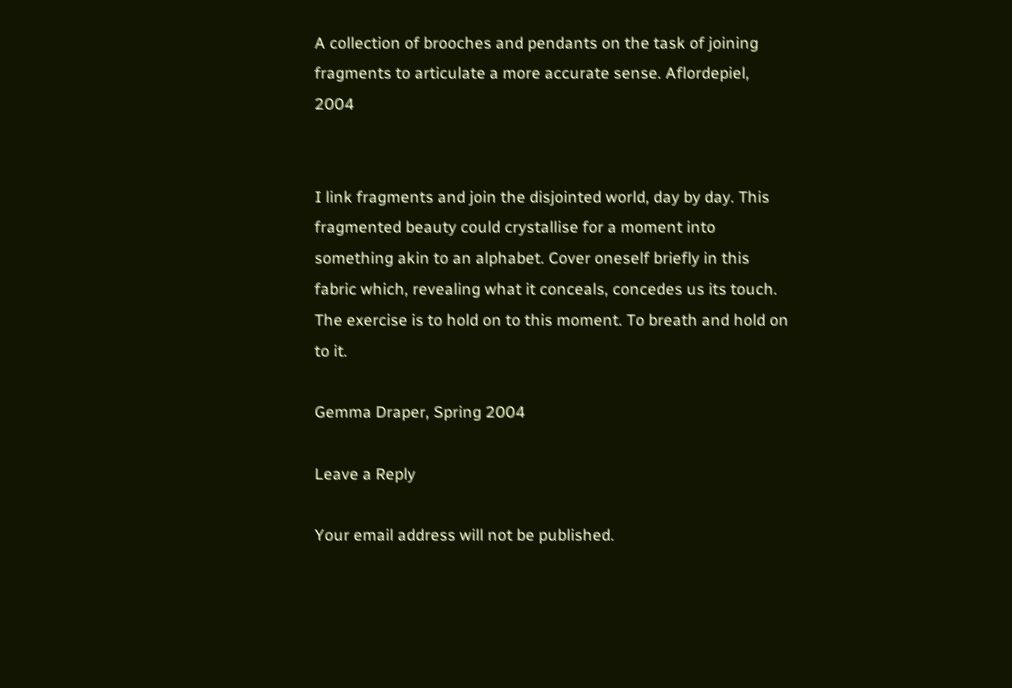A collection of brooches and pendants on the task of joining fragments to articulate a more accurate sense. Aflordepiel, 2004


I link fragments and join the disjointed world, day by day. This fragmented beauty could crystallise for a moment into something akin to an alphabet. Cover oneself briefly in this fabric which, revealing what it conceals, concedes us its touch. The exercise is to hold on to this moment. To breath and hold on to it.

Gemma Draper, Spring 2004

Leave a Reply

Your email address will not be published.